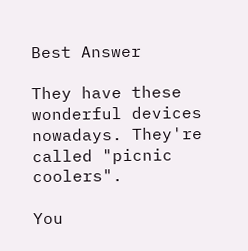Best Answer

They have these wonderful devices nowadays. They're called "picnic coolers".

You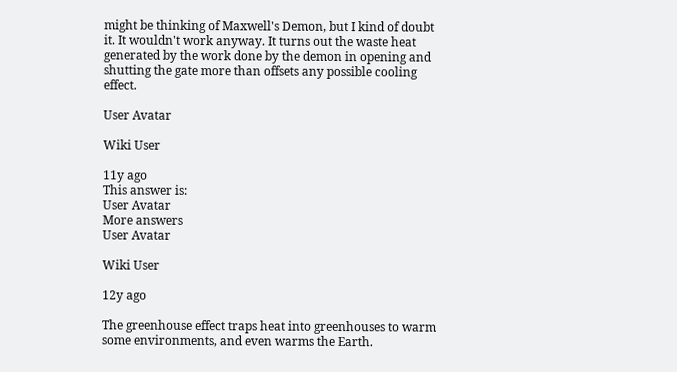might be thinking of Maxwell's Demon, but I kind of doubt it. It wouldn't work anyway. It turns out the waste heat generated by the work done by the demon in opening and shutting the gate more than offsets any possible cooling effect.

User Avatar

Wiki User

11y ago
This answer is:
User Avatar
More answers
User Avatar

Wiki User

12y ago

The greenhouse effect traps heat into greenhouses to warm some environments, and even warms the Earth.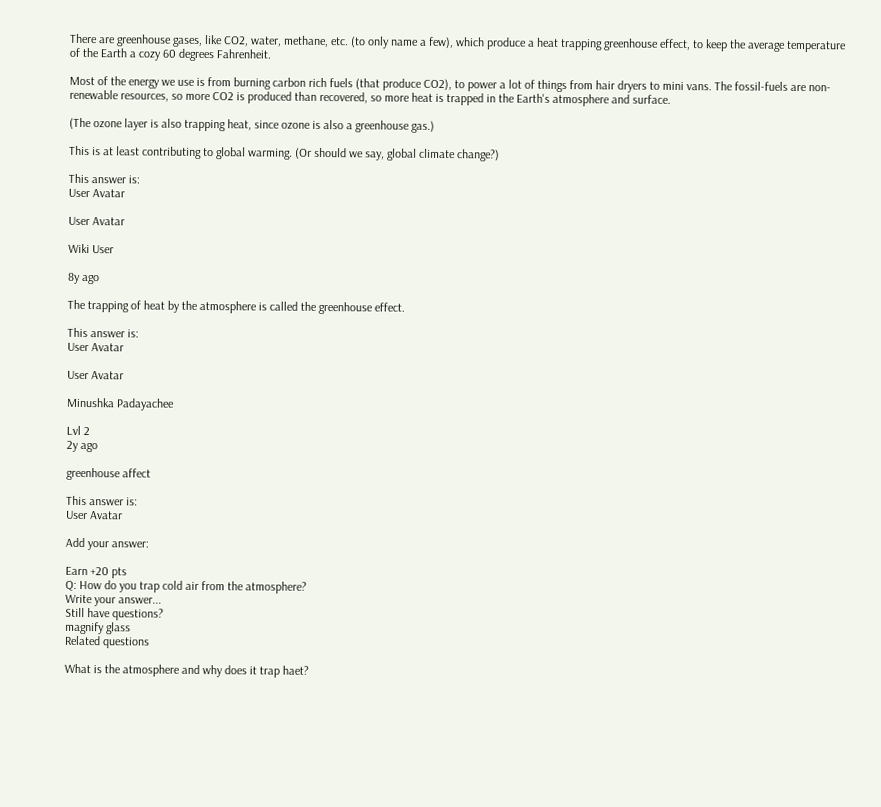There are greenhouse gases, like CO2, water, methane, etc. (to only name a few), which produce a heat trapping greenhouse effect, to keep the average temperature of the Earth a cozy 60 degrees Fahrenheit.

Most of the energy we use is from burning carbon rich fuels (that produce CO2), to power a lot of things from hair dryers to mini vans. The fossil-fuels are non-renewable resources, so more CO2 is produced than recovered, so more heat is trapped in the Earth's atmosphere and surface.

(The ozone layer is also trapping heat, since ozone is also a greenhouse gas.)

This is at least contributing to global warming. (Or should we say, global climate change?)

This answer is:
User Avatar

User Avatar

Wiki User

8y ago

The trapping of heat by the atmosphere is called the greenhouse effect.

This answer is:
User Avatar

User Avatar

Minushka Padayachee

Lvl 2
2y ago

greenhouse affect

This answer is:
User Avatar

Add your answer:

Earn +20 pts
Q: How do you trap cold air from the atmosphere?
Write your answer...
Still have questions?
magnify glass
Related questions

What is the atmosphere and why does it trap haet?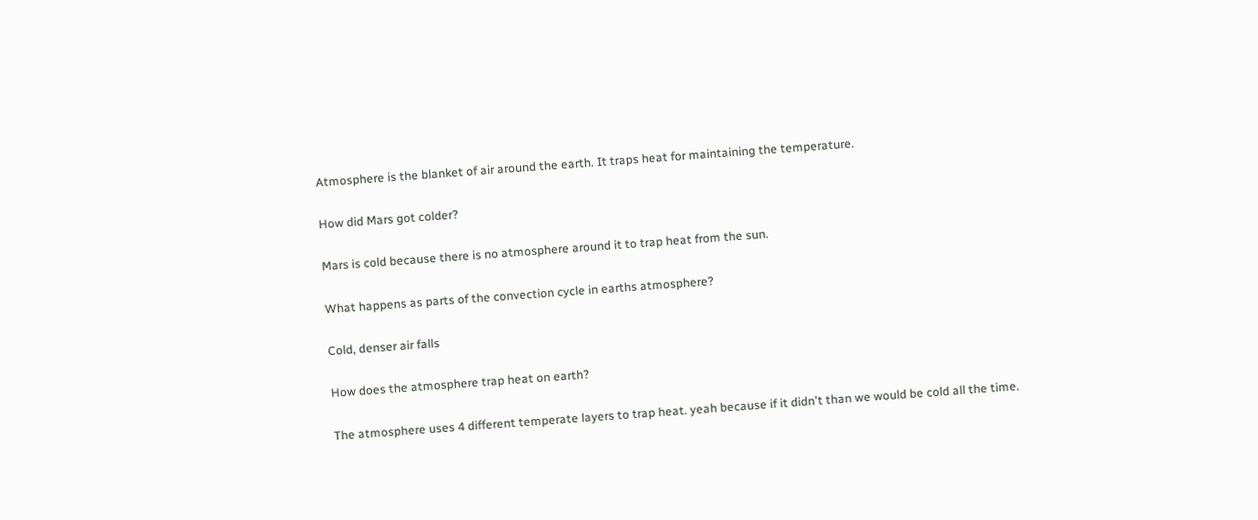Atmosphere is the blanket of air around the earth. It traps heat for maintaining the temperature.

How did Mars got colder?

Mars is cold because there is no atmosphere around it to trap heat from the sun.

What happens as parts of the convection cycle in earths atmosphere?

Cold, denser air falls

How does the atmosphere trap heat on earth?

The atmosphere uses 4 different temperate layers to trap heat. yeah because if it didn't than we would be cold all the time.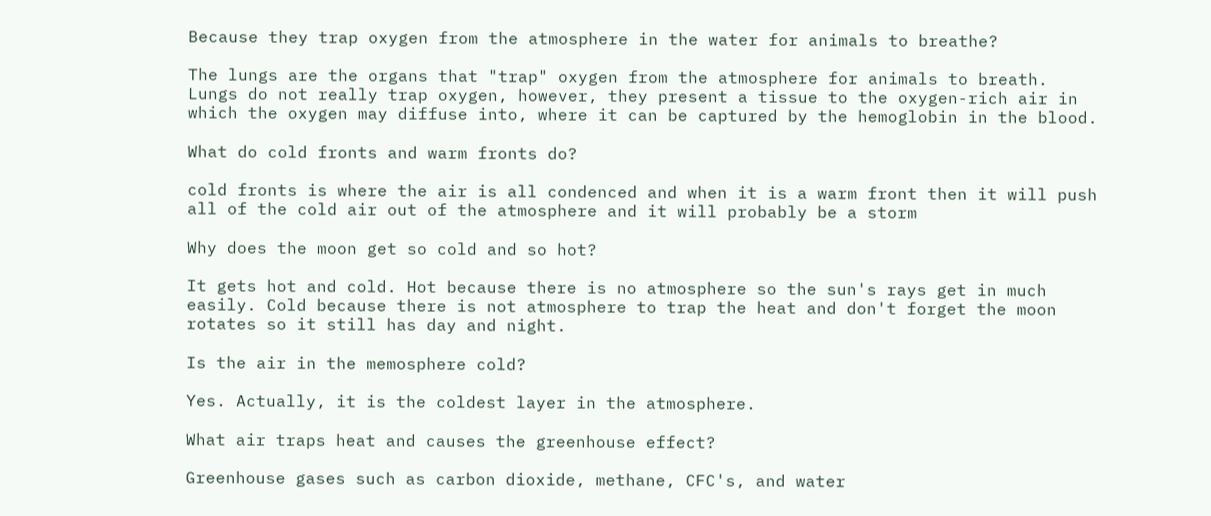Because they trap oxygen from the atmosphere in the water for animals to breathe?

The lungs are the organs that "trap" oxygen from the atmosphere for animals to breath. Lungs do not really trap oxygen, however, they present a tissue to the oxygen-rich air in which the oxygen may diffuse into, where it can be captured by the hemoglobin in the blood.

What do cold fronts and warm fronts do?

cold fronts is where the air is all condenced and when it is a warm front then it will push all of the cold air out of the atmosphere and it will probably be a storm

Why does the moon get so cold and so hot?

It gets hot and cold. Hot because there is no atmosphere so the sun's rays get in much easily. Cold because there is not atmosphere to trap the heat and don't forget the moon rotates so it still has day and night.

Is the air in the memosphere cold?

Yes. Actually, it is the coldest layer in the atmosphere.

What air traps heat and causes the greenhouse effect?

Greenhouse gases such as carbon dioxide, methane, CFC's, and water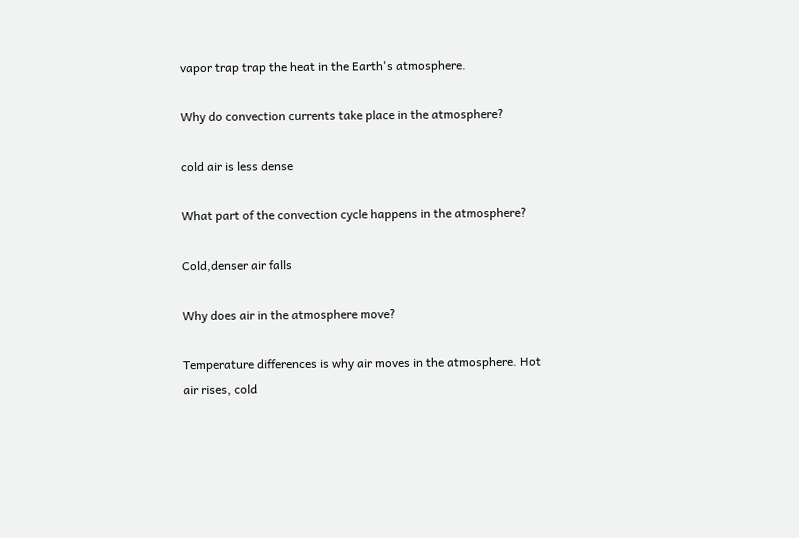vapor trap trap the heat in the Earth's atmosphere.

Why do convection currents take place in the atmosphere?

cold air is less dense

What part of the convection cycle happens in the atmosphere?

Cold,denser air falls

Why does air in the atmosphere move?

Temperature differences is why air moves in the atmosphere. Hot air rises, cold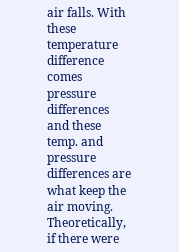air falls. With these temperature difference comes pressure differences and these temp. and pressure differences are what keep the air moving. Theoretically, if there were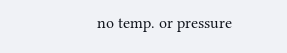no temp. or pressure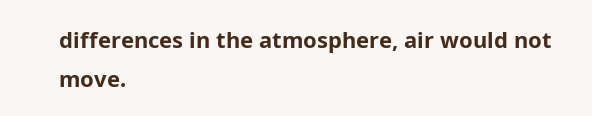differences in the atmosphere, air would not move.